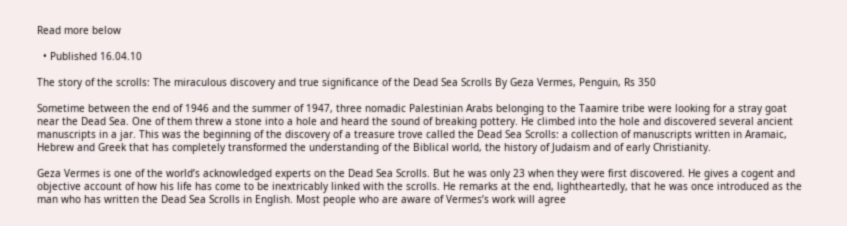Read more below

  • Published 16.04.10

The story of the scrolls: The miraculous discovery and true significance of the Dead Sea Scrolls By Geza Vermes, Penguin, Rs 350

Sometime between the end of 1946 and the summer of 1947, three nomadic Palestinian Arabs belonging to the Taamire tribe were looking for a stray goat near the Dead Sea. One of them threw a stone into a hole and heard the sound of breaking pottery. He climbed into the hole and discovered several ancient manuscripts in a jar. This was the beginning of the discovery of a treasure trove called the Dead Sea Scrolls: a collection of manuscripts written in Aramaic, Hebrew and Greek that has completely transformed the understanding of the Biblical world, the history of Judaism and of early Christianity.

Geza Vermes is one of the world’s acknowledged experts on the Dead Sea Scrolls. But he was only 23 when they were first discovered. He gives a cogent and objective account of how his life has come to be inextricably linked with the scrolls. He remarks at the end, lightheartedly, that he was once introduced as the man who has written the Dead Sea Scrolls in English. Most people who are aware of Vermes’s work will agree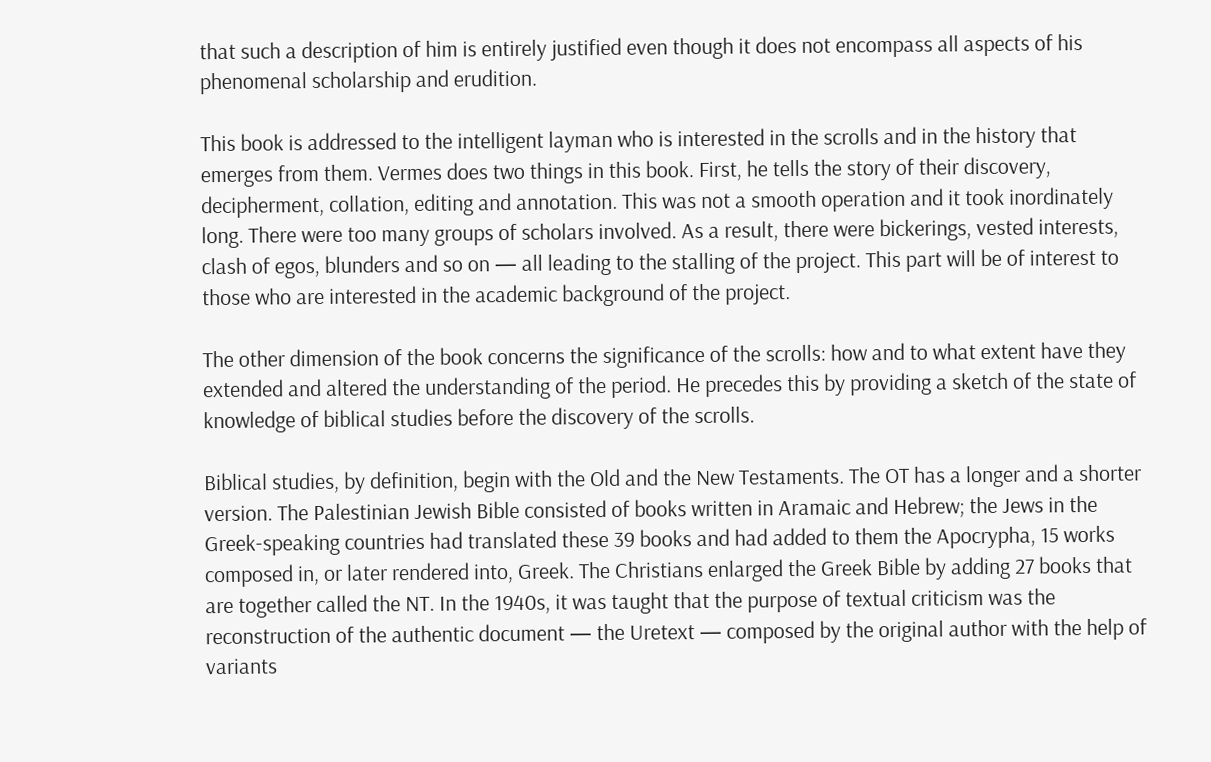that such a description of him is entirely justified even though it does not encompass all aspects of his phenomenal scholarship and erudition.

This book is addressed to the intelligent layman who is interested in the scrolls and in the history that emerges from them. Vermes does two things in this book. First, he tells the story of their discovery, decipherment, collation, editing and annotation. This was not a smooth operation and it took inordinately long. There were too many groups of scholars involved. As a result, there were bickerings, vested interests, clash of egos, blunders and so on — all leading to the stalling of the project. This part will be of interest to those who are interested in the academic background of the project.

The other dimension of the book concerns the significance of the scrolls: how and to what extent have they extended and altered the understanding of the period. He precedes this by providing a sketch of the state of knowledge of biblical studies before the discovery of the scrolls.

Biblical studies, by definition, begin with the Old and the New Testaments. The OT has a longer and a shorter version. The Palestinian Jewish Bible consisted of books written in Aramaic and Hebrew; the Jews in the Greek-speaking countries had translated these 39 books and had added to them the Apocrypha, 15 works composed in, or later rendered into, Greek. The Christians enlarged the Greek Bible by adding 27 books that are together called the NT. In the 1940s, it was taught that the purpose of textual criticism was the reconstruction of the authentic document — the Uretext — composed by the original author with the help of variants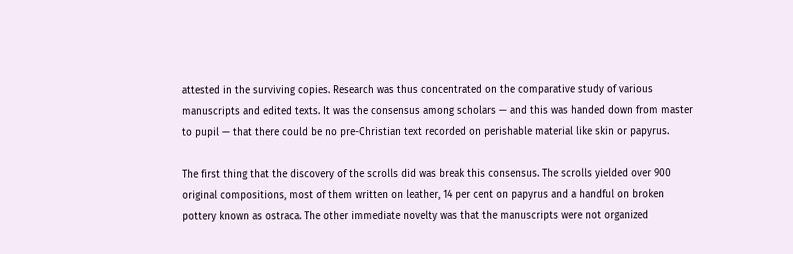attested in the surviving copies. Research was thus concentrated on the comparative study of various manuscripts and edited texts. It was the consensus among scholars — and this was handed down from master to pupil — that there could be no pre-Christian text recorded on perishable material like skin or papyrus.

The first thing that the discovery of the scrolls did was break this consensus. The scrolls yielded over 900 original compositions, most of them written on leather, 14 per cent on papyrus and a handful on broken pottery known as ostraca. The other immediate novelty was that the manuscripts were not organized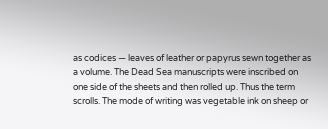as codices — leaves of leather or papyrus sewn together as a volume. The Dead Sea manuscripts were inscribed on one side of the sheets and then rolled up. Thus the term scrolls. The mode of writing was vegetable ink on sheep or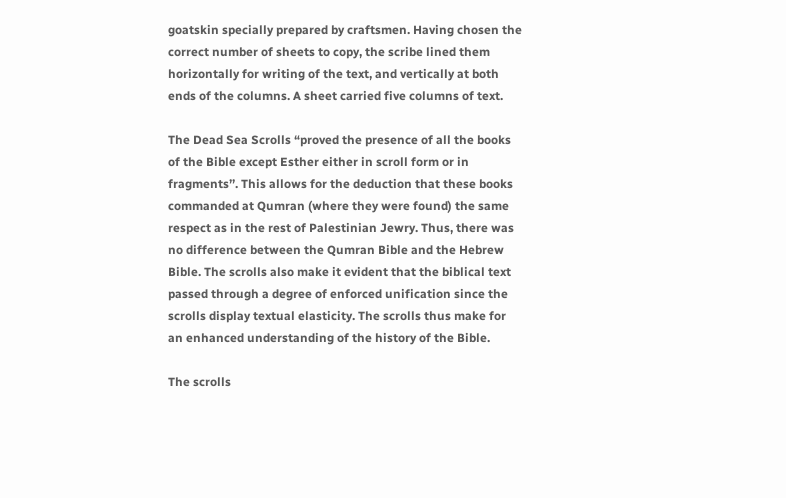goatskin specially prepared by craftsmen. Having chosen the correct number of sheets to copy, the scribe lined them horizontally for writing of the text, and vertically at both ends of the columns. A sheet carried five columns of text.

The Dead Sea Scrolls “proved the presence of all the books of the Bible except Esther either in scroll form or in fragments’’. This allows for the deduction that these books commanded at Qumran (where they were found) the same respect as in the rest of Palestinian Jewry. Thus, there was no difference between the Qumran Bible and the Hebrew Bible. The scrolls also make it evident that the biblical text passed through a degree of enforced unification since the scrolls display textual elasticity. The scrolls thus make for an enhanced understanding of the history of the Bible.

The scrolls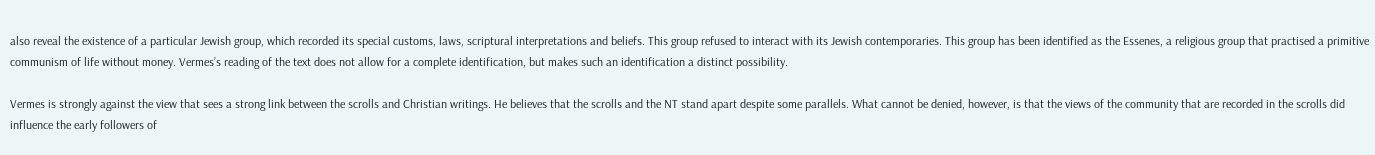also reveal the existence of a particular Jewish group, which recorded its special customs, laws, scriptural interpretations and beliefs. This group refused to interact with its Jewish contemporaries. This group has been identified as the Essenes, a religious group that practised a primitive communism of life without money. Vermes’s reading of the text does not allow for a complete identification, but makes such an identification a distinct possibility.

Vermes is strongly against the view that sees a strong link between the scrolls and Christian writings. He believes that the scrolls and the NT stand apart despite some parallels. What cannot be denied, however, is that the views of the community that are recorded in the scrolls did influence the early followers of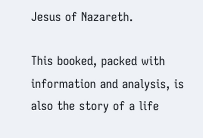Jesus of Nazareth.

This booked, packed with information and analysis, is also the story of a life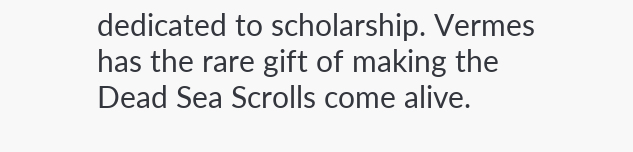dedicated to scholarship. Vermes has the rare gift of making the Dead Sea Scrolls come alive.